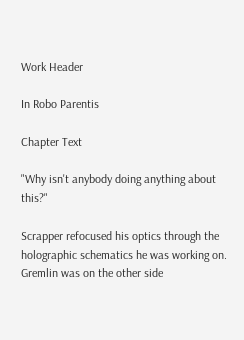Work Header

In Robo Parentis

Chapter Text

"Why isn't anybody doing anything about this?"

Scrapper refocused his optics through the holographic schematics he was working on. Gremlin was on the other side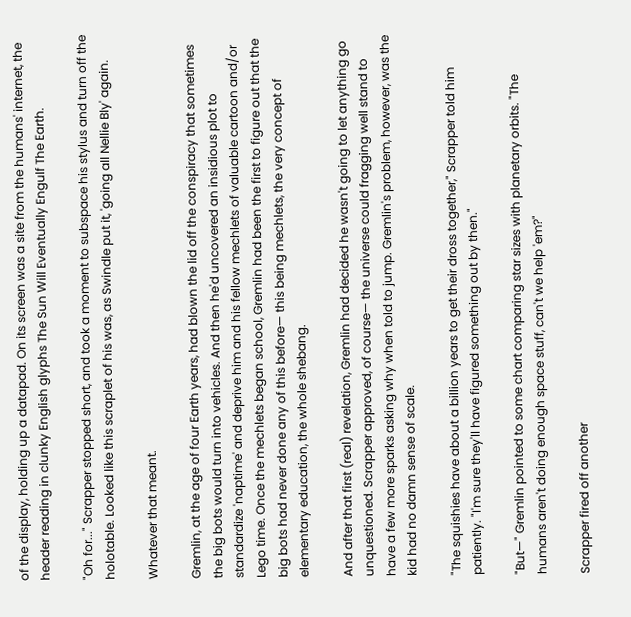of the display, holding up a datapad. On its screen was a site from the humans' internet, the header reading in clunky English glyphs The Sun Will Eventually Engulf The Earth.

"Oh for..." Scrapper stopped short, and took a moment to subspace his stylus and turn off the holotable. Looked like this scraplet of his was, as Swindle put it, 'going all Nellie Bly' again.

Whatever that meant.

Gremlin, at the age of four Earth years, had blown the lid off the conspiracy that sometimes the big bots would turn into vehicles. And then he'd uncovered an insidious plot to standardize 'naptime' and deprive him and his fellow mechlets of valuable cartoon and/or Lego time. Once the mechlets began school, Gremlin had been the first to figure out that the big bots had never done any of this before— this being mechlets, the very concept of elementary education, the whole shebang.

And after that first (real) revelation, Gremlin had decided he wasn't going to let anything go unquestioned. Scrapper approved, of course— the universe could fragging well stand to have a few more sparks asking why when told to jump. Gremlin's problem, however, was the kid had no damn sense of scale.

"The squishies have about a billion years to get their dross together," Scrapper told him patiently. "I'm sure they'll have figured something out by then."

"But—" Gremlin pointed to some chart comparing star sizes with planetary orbits. "The humans aren't doing enough space stuff, can't we help 'em?"

Scrapper fired off another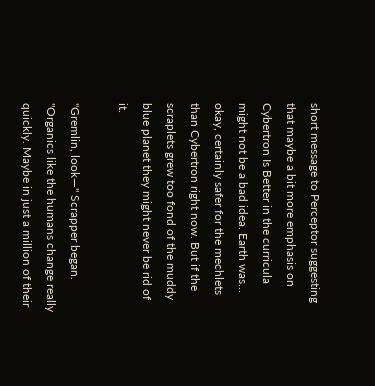short message to Perceptor suggesting that maybe a bit more emphasis on Cybertron Is Better in the curricula might not be a bad idea. Earth was... okay, certainly safer for the mechlets than Cybertron right now. But if the scraplets grew too fond of the muddy blue planet they might never be rid of it.

"Gremlin, look—" Scrapper began. "Organics like the humans change really quickly. Maybe in just a million of their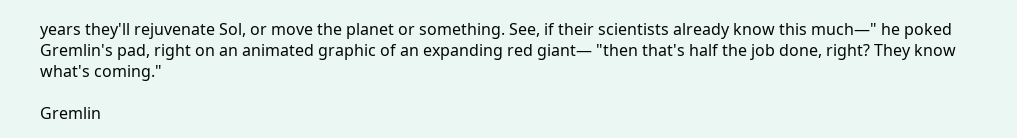years they'll rejuvenate Sol, or move the planet or something. See, if their scientists already know this much—" he poked Gremlin's pad, right on an animated graphic of an expanding red giant— "then that's half the job done, right? They know what's coming."

Gremlin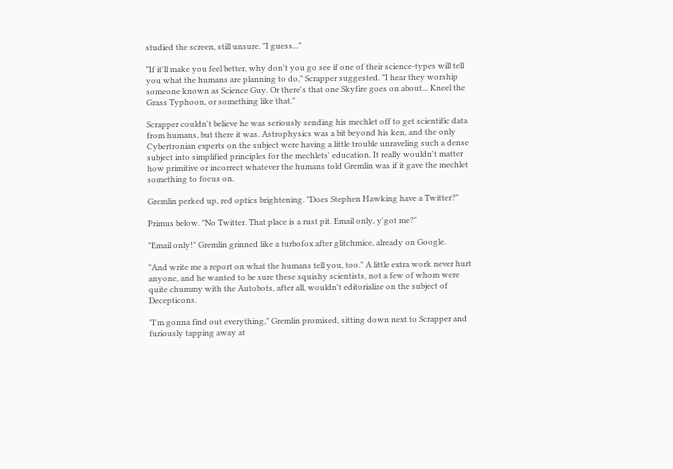studied the screen, still unsure. "I guess..."

"If it'll make you feel better, why don't you go see if one of their science-types will tell you what the humans are planning to do," Scrapper suggested. "I hear they worship someone known as Science Guy. Or there's that one Skyfire goes on about... Kneel the Grass Typhoon, or something like that."

Scrapper couldn't believe he was seriously sending his mechlet off to get scientific data from humans, but there it was. Astrophysics was a bit beyond his ken, and the only Cybertronian experts on the subject were having a little trouble unraveling such a dense subject into simplified principles for the mechlets' education. It really wouldn't matter how primitive or incorrect whatever the humans told Gremlin was if it gave the mechlet something to focus on.

Gremlin perked up, red optics brightening. "Does Stephen Hawking have a Twitter?"

Primus below. "No Twitter. That place is a rust pit. Email only, y'got me?"

"Email only!" Gremlin grinned like a turbofox after glitchmice, already on Google.

"And write me a report on what the humans tell you, too." A little extra work never hurt anyone, and he wanted to be sure these squishy scientists, not a few of whom were quite chummy with the Autobots, after all, wouldn't editorialize on the subject of Decepticons.

"I'm gonna find out everything," Gremlin promised, sitting down next to Scrapper and furiously tapping away at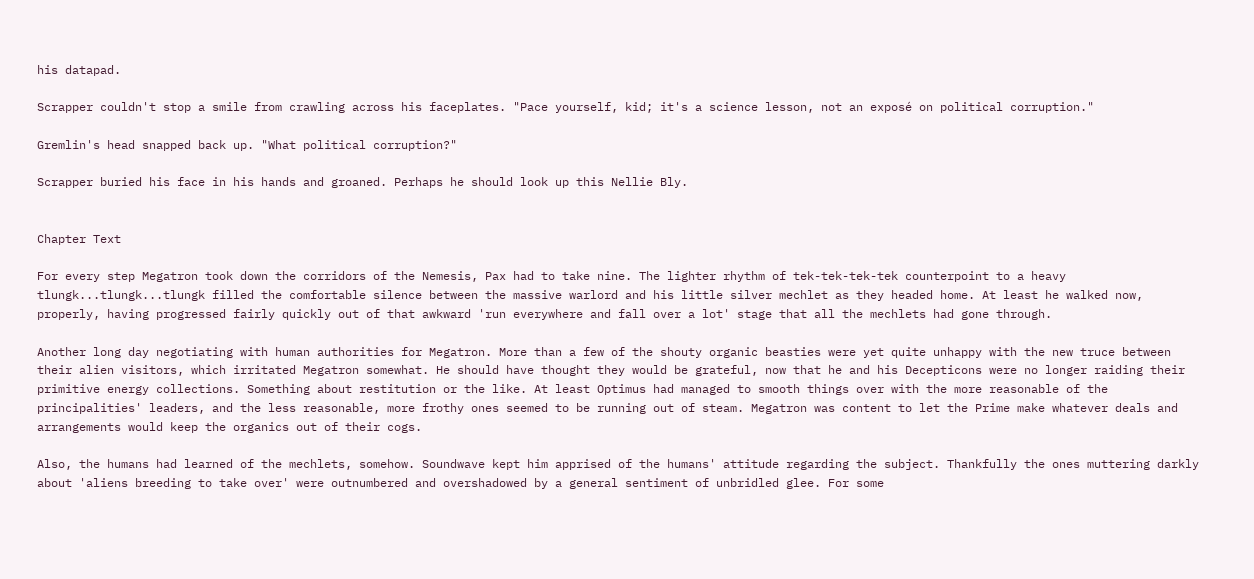his datapad.

Scrapper couldn't stop a smile from crawling across his faceplates. "Pace yourself, kid; it's a science lesson, not an exposé on political corruption."

Gremlin's head snapped back up. "What political corruption?"

Scrapper buried his face in his hands and groaned. Perhaps he should look up this Nellie Bly.


Chapter Text

For every step Megatron took down the corridors of the Nemesis, Pax had to take nine. The lighter rhythm of tek-tek-tek-tek counterpoint to a heavy tlungk...tlungk...tlungk filled the comfortable silence between the massive warlord and his little silver mechlet as they headed home. At least he walked now, properly, having progressed fairly quickly out of that awkward 'run everywhere and fall over a lot' stage that all the mechlets had gone through.

Another long day negotiating with human authorities for Megatron. More than a few of the shouty organic beasties were yet quite unhappy with the new truce between their alien visitors, which irritated Megatron somewhat. He should have thought they would be grateful, now that he and his Decepticons were no longer raiding their primitive energy collections. Something about restitution or the like. At least Optimus had managed to smooth things over with the more reasonable of the principalities' leaders, and the less reasonable, more frothy ones seemed to be running out of steam. Megatron was content to let the Prime make whatever deals and arrangements would keep the organics out of their cogs.

Also, the humans had learned of the mechlets, somehow. Soundwave kept him apprised of the humans' attitude regarding the subject. Thankfully the ones muttering darkly about 'aliens breeding to take over' were outnumbered and overshadowed by a general sentiment of unbridled glee. For some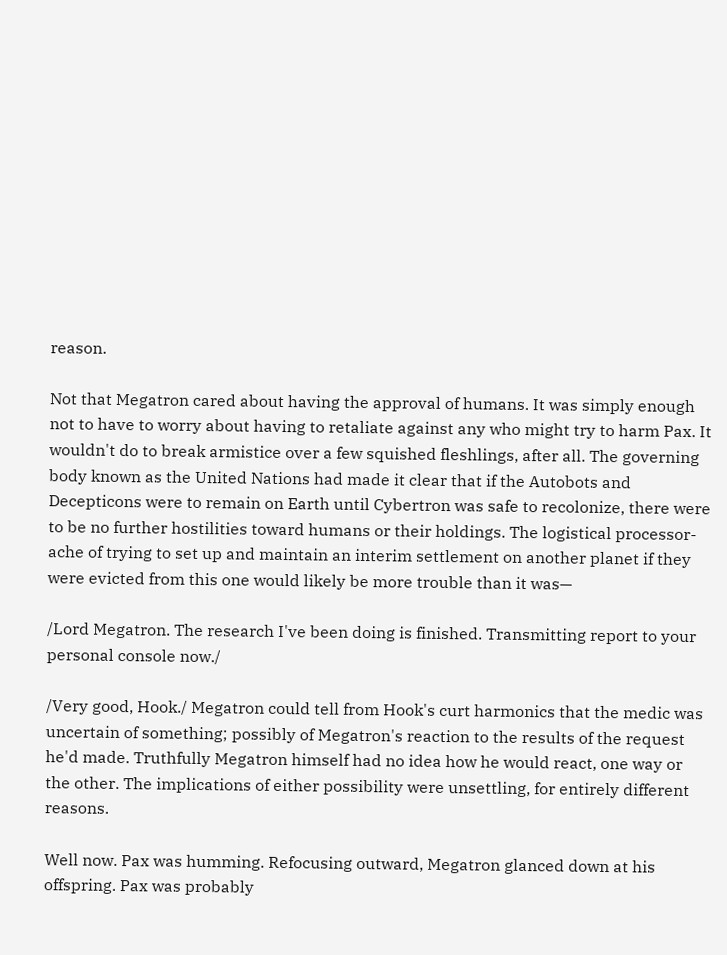reason.

Not that Megatron cared about having the approval of humans. It was simply enough not to have to worry about having to retaliate against any who might try to harm Pax. It wouldn't do to break armistice over a few squished fleshlings, after all. The governing body known as the United Nations had made it clear that if the Autobots and Decepticons were to remain on Earth until Cybertron was safe to recolonize, there were to be no further hostilities toward humans or their holdings. The logistical processor-ache of trying to set up and maintain an interim settlement on another planet if they were evicted from this one would likely be more trouble than it was—

/Lord Megatron. The research I've been doing is finished. Transmitting report to your personal console now./

/Very good, Hook./ Megatron could tell from Hook's curt harmonics that the medic was uncertain of something; possibly of Megatron's reaction to the results of the request he'd made. Truthfully Megatron himself had no idea how he would react, one way or the other. The implications of either possibility were unsettling, for entirely different reasons.

Well now. Pax was humming. Refocusing outward, Megatron glanced down at his offspring. Pax was probably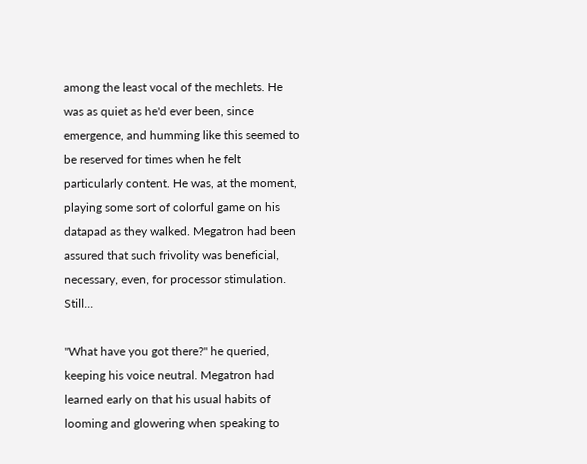among the least vocal of the mechlets. He was as quiet as he'd ever been, since emergence, and humming like this seemed to be reserved for times when he felt particularly content. He was, at the moment, playing some sort of colorful game on his datapad as they walked. Megatron had been assured that such frivolity was beneficial, necessary, even, for processor stimulation. Still...

"What have you got there?" he queried, keeping his voice neutral. Megatron had learned early on that his usual habits of looming and glowering when speaking to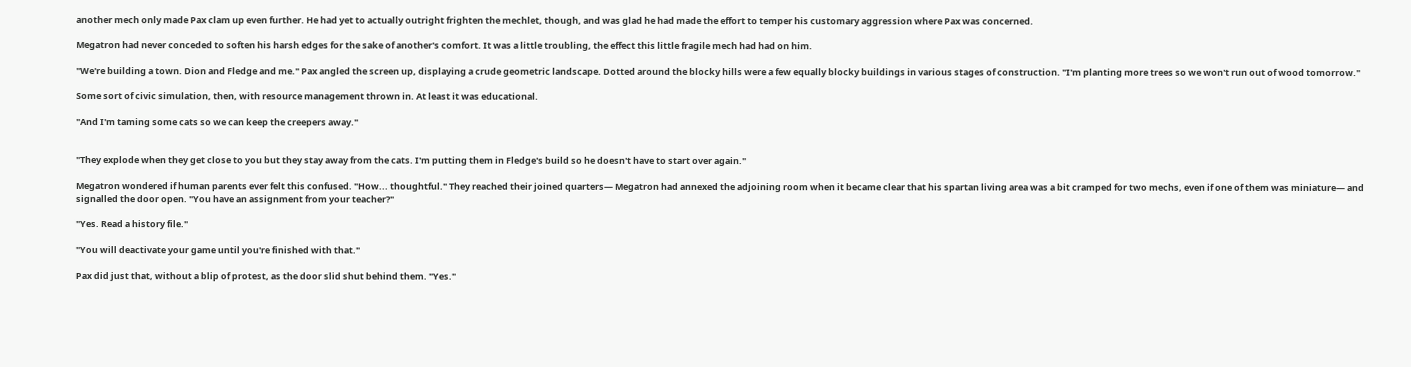another mech only made Pax clam up even further. He had yet to actually outright frighten the mechlet, though, and was glad he had made the effort to temper his customary aggression where Pax was concerned.

Megatron had never conceded to soften his harsh edges for the sake of another's comfort. It was a little troubling, the effect this little fragile mech had had on him.

"We're building a town. Dion and Fledge and me." Pax angled the screen up, displaying a crude geometric landscape. Dotted around the blocky hills were a few equally blocky buildings in various stages of construction. "I'm planting more trees so we won't run out of wood tomorrow."

Some sort of civic simulation, then, with resource management thrown in. At least it was educational.

"And I'm taming some cats so we can keep the creepers away."


"They explode when they get close to you but they stay away from the cats. I'm putting them in Fledge's build so he doesn't have to start over again."

Megatron wondered if human parents ever felt this confused. "How... thoughtful." They reached their joined quarters— Megatron had annexed the adjoining room when it became clear that his spartan living area was a bit cramped for two mechs, even if one of them was miniature— and signalled the door open. "You have an assignment from your teacher?"

"Yes. Read a history file."

"You will deactivate your game until you're finished with that."

Pax did just that, without a blip of protest, as the door slid shut behind them. "Yes."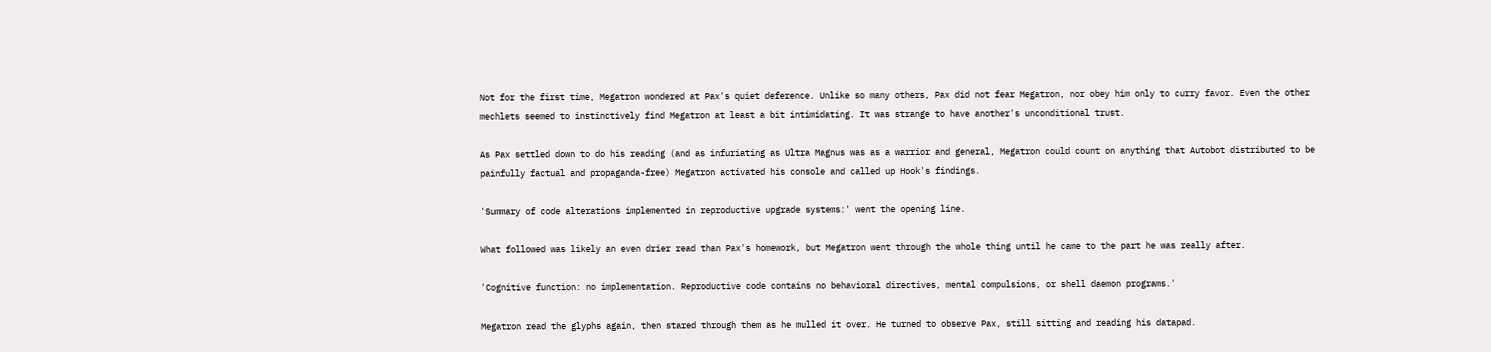Not for the first time, Megatron wondered at Pax's quiet deference. Unlike so many others, Pax did not fear Megatron, nor obey him only to curry favor. Even the other mechlets seemed to instinctively find Megatron at least a bit intimidating. It was strange to have another's unconditional trust.

As Pax settled down to do his reading (and as infuriating as Ultra Magnus was as a warrior and general, Megatron could count on anything that Autobot distributed to be painfully factual and propaganda-free) Megatron activated his console and called up Hook's findings.

'Summary of code alterations implemented in reproductive upgrade systems:' went the opening line.

What followed was likely an even drier read than Pax's homework, but Megatron went through the whole thing until he came to the part he was really after.

'Cognitive function: no implementation. Reproductive code contains no behavioral directives, mental compulsions, or shell daemon programs.'

Megatron read the glyphs again, then stared through them as he mulled it over. He turned to observe Pax, still sitting and reading his datapad.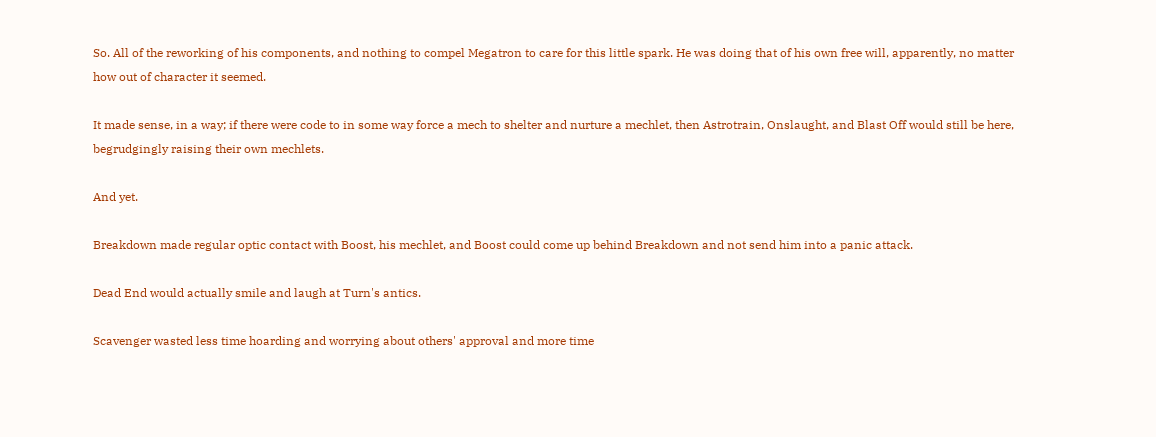So. All of the reworking of his components, and nothing to compel Megatron to care for this little spark. He was doing that of his own free will, apparently, no matter how out of character it seemed.

It made sense, in a way; if there were code to in some way force a mech to shelter and nurture a mechlet, then Astrotrain, Onslaught, and Blast Off would still be here, begrudgingly raising their own mechlets.

And yet.

Breakdown made regular optic contact with Boost, his mechlet, and Boost could come up behind Breakdown and not send him into a panic attack.

Dead End would actually smile and laugh at Turn's antics.

Scavenger wasted less time hoarding and worrying about others' approval and more time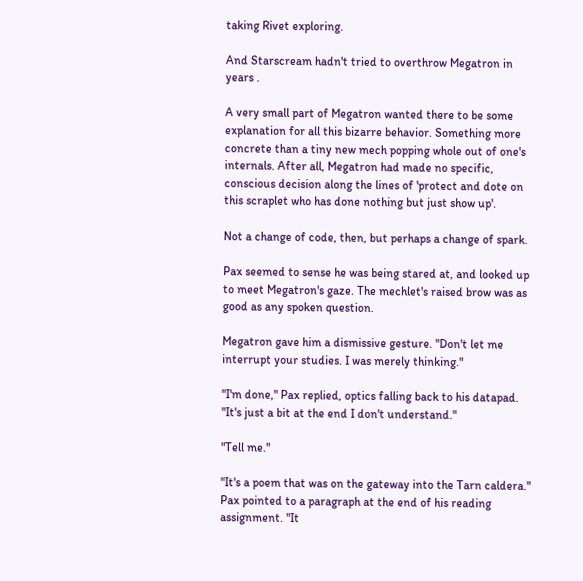taking Rivet exploring.

And Starscream hadn't tried to overthrow Megatron in years .

A very small part of Megatron wanted there to be some explanation for all this bizarre behavior. Something more concrete than a tiny new mech popping whole out of one's internals. After all, Megatron had made no specific, conscious decision along the lines of 'protect and dote on this scraplet who has done nothing but just show up'.

Not a change of code, then, but perhaps a change of spark.

Pax seemed to sense he was being stared at, and looked up to meet Megatron's gaze. The mechlet's raised brow was as good as any spoken question.

Megatron gave him a dismissive gesture. "Don't let me interrupt your studies. I was merely thinking."

"I'm done," Pax replied, optics falling back to his datapad. "It's just a bit at the end I don't understand."

"Tell me."

"It's a poem that was on the gateway into the Tarn caldera." Pax pointed to a paragraph at the end of his reading assignment. "It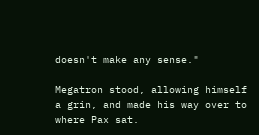doesn't make any sense."

Megatron stood, allowing himself a grin, and made his way over to where Pax sat.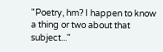"Poetry, hm? I happen to know a thing or two about that subject..."